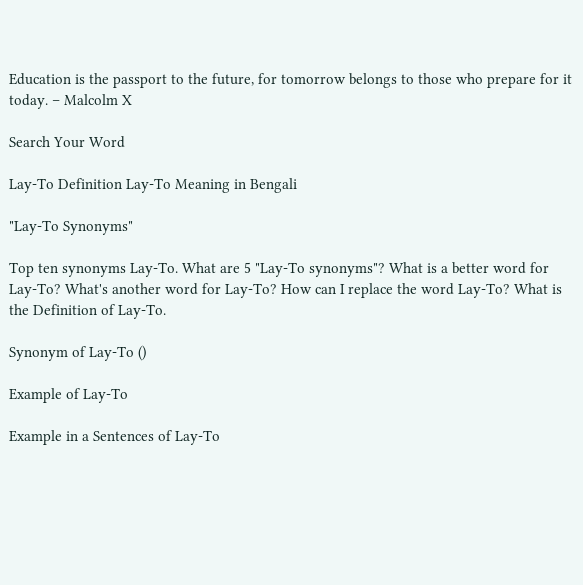Education is the passport to the future, for tomorrow belongs to those who prepare for it today. – Malcolm X

Search Your Word

Lay-To Definition Lay-To Meaning in Bengali

"Lay-To Synonyms"

Top ten synonyms Lay-To. What are 5 "Lay-To synonyms"? What is a better word for Lay-To? What's another word for Lay-To? How can I replace the word Lay-To? What is the Definition of Lay-To.

Synonym of Lay-To ()

Example of Lay-To

Example in a Sentences of Lay-To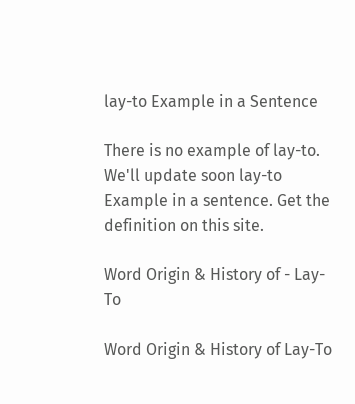lay-to Example in a Sentence

There is no example of lay-to. We'll update soon lay-to Example in a sentence. Get the definition on this site.

Word Origin & History of - Lay-To

Word Origin & History of Lay-To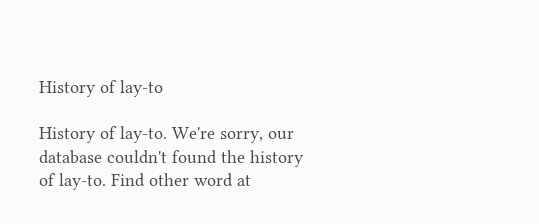History of lay-to

History of lay-to. We're sorry, our database couldn't found the history of lay-to. Find other word at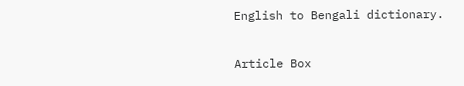English to Bengali dictionary.

Article Box